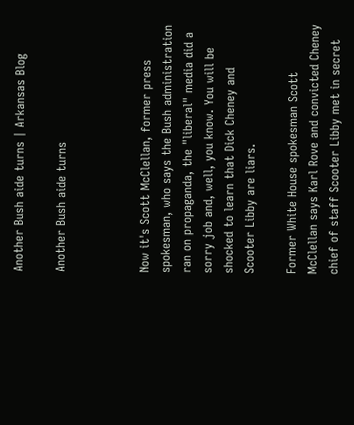Another Bush aide turns | Arkansas Blog

Another Bush aide turns



Now it's Scott McClellan, former press spokesman, who says the Bush administration ran on propaganda, the "liberal" media did a sorry job and, well, you know. You will be shocked to learn that Dick Cheney and Scooter Libby are liars.

Former White House spokesman Scott McClellan says Karl Rove and convicted Cheney chief of staff Scooter Libby met in secret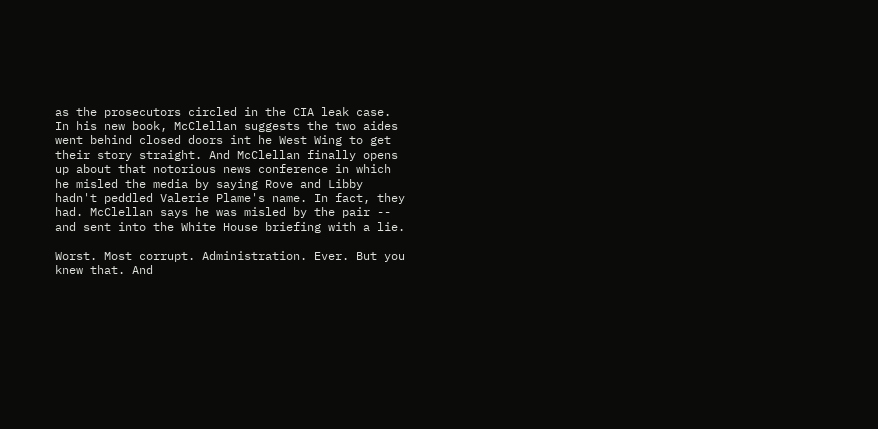as the prosecutors circled in the CIA leak case. In his new book, McClellan suggests the two aides went behind closed doors int he West Wing to get their story straight. And McClellan finally opens up about that notorious news conference in which he misled the media by saying Rove and Libby hadn't peddled Valerie Plame's name. In fact, they had. McClellan says he was misled by the pair -- and sent into the White House briefing with a lie.

Worst. Most corrupt. Administration. Ever. But you knew that. And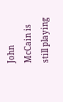John McCain is still playing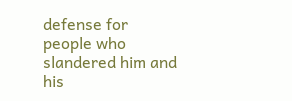defense for people who slandered him and his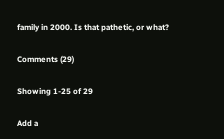family in 2000. Is that pathetic, or what?

Comments (29)

Showing 1-25 of 29

Add a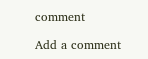comment

Add a comment